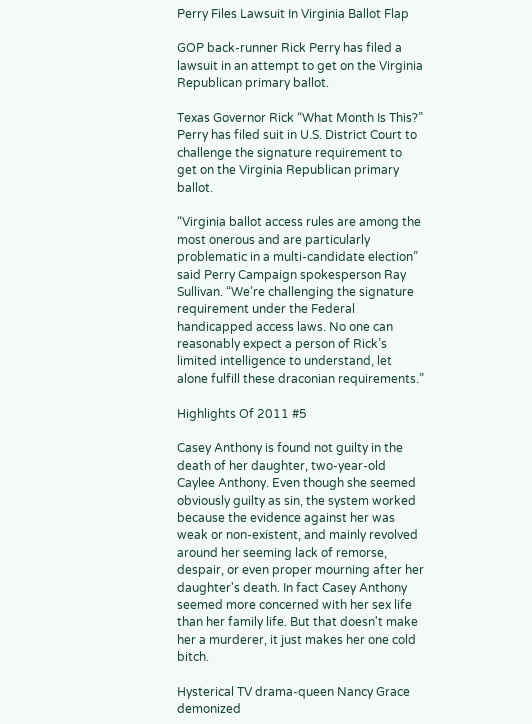Perry Files Lawsuit In Virginia Ballot Flap

GOP back-runner Rick Perry has filed a lawsuit in an attempt to get on the Virginia Republican primary ballot.

Texas Governor Rick “What Month Is This?” Perry has filed suit in U.S. District Court to challenge the signature requirement to get on the Virginia Republican primary ballot.

“Virginia ballot access rules are among the most onerous and are particularly problematic in a multi-candidate election” said Perry Campaign spokesperson Ray Sullivan. “We’re challenging the signature requirement under the Federal handicapped access laws. No one can reasonably expect a person of Rick’s limited intelligence to understand, let alone fulfill these draconian requirements.”

Highlights Of 2011 #5

Casey Anthony is found not guilty in the death of her daughter, two-year-old Caylee Anthony. Even though she seemed obviously guilty as sin, the system worked because the evidence against her was weak or non-existent, and mainly revolved around her seeming lack of remorse, despair, or even proper mourning after her daughter's death. In fact Casey Anthony seemed more concerned with her sex life than her family life. But that doesn't make her a murderer, it just makes her one cold bitch.

Hysterical TV drama-queen Nancy Grace demonized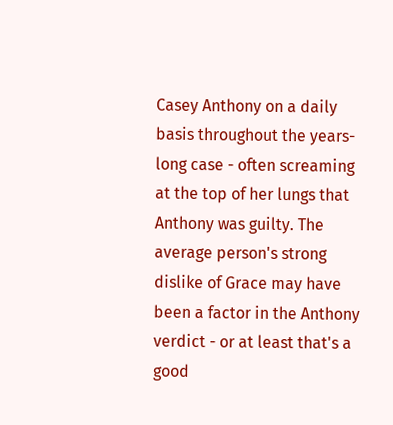Casey Anthony on a daily basis throughout the years-long case - often screaming at the top of her lungs that Anthony was guilty. The average person's strong dislike of Grace may have been a factor in the Anthony verdict - or at least that's a good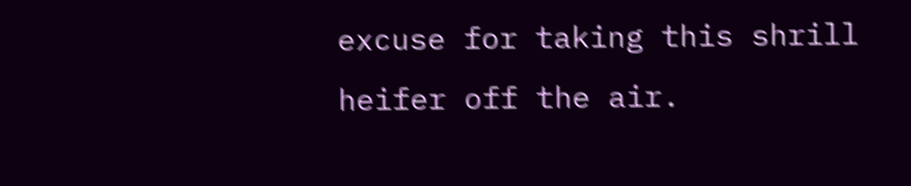excuse for taking this shrill heifer off the air.